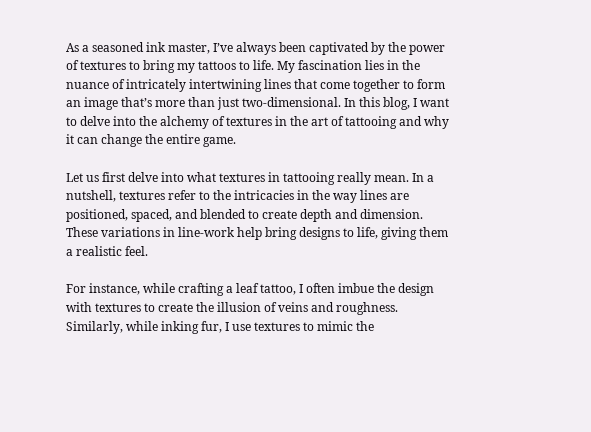As a seasoned ink master, I’ve always been captivated by the power of textures to bring my tattoos to life. My fascination lies in the nuance of intricately intertwining lines that come together to form an image that’s more than just two-dimensional. In this blog, I want to delve into the alchemy of textures in the art of tattooing and why it can change the entire game.

Let us first delve into what textures in tattooing really mean. In a nutshell, textures refer to the intricacies in the way lines are positioned, spaced, and blended to create depth and dimension. These variations in line-work help bring designs to life, giving them a realistic feel.

For instance, while crafting a leaf tattoo, I often imbue the design with textures to create the illusion of veins and roughness. Similarly, while inking fur, I use textures to mimic the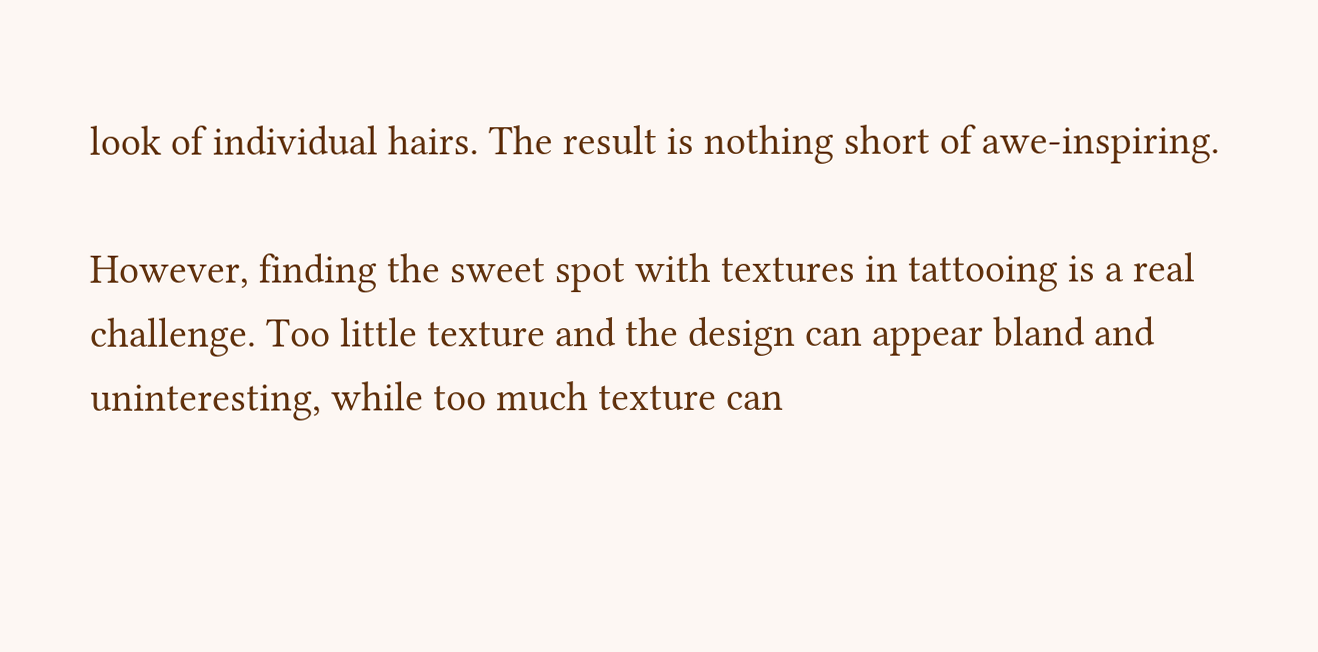look of individual hairs. The result is nothing short of awe-inspiring.

However, finding the sweet spot with textures in tattooing is a real challenge. Too little texture and the design can appear bland and uninteresting, while too much texture can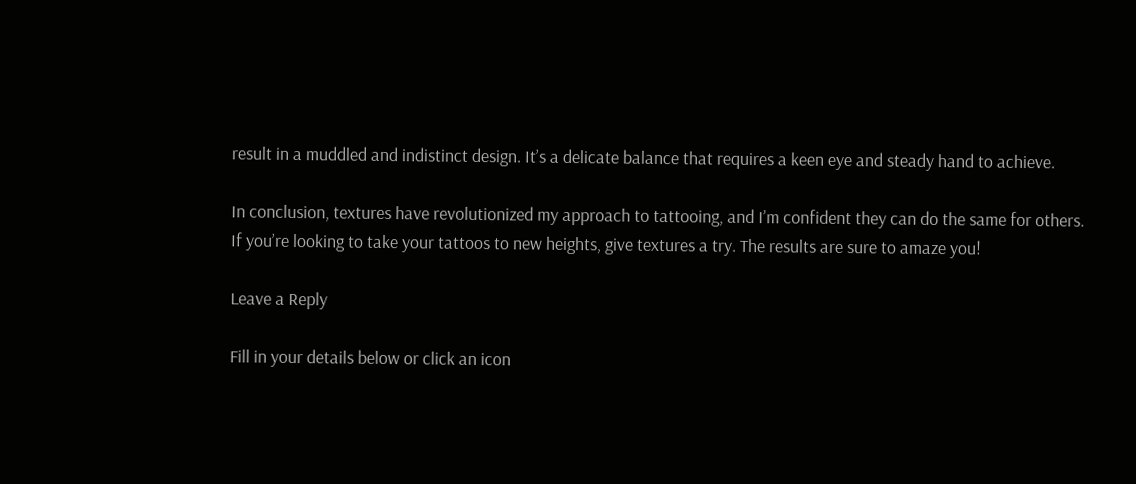result in a muddled and indistinct design. It’s a delicate balance that requires a keen eye and steady hand to achieve.

In conclusion, textures have revolutionized my approach to tattooing, and I’m confident they can do the same for others. If you’re looking to take your tattoos to new heights, give textures a try. The results are sure to amaze you!

Leave a Reply

Fill in your details below or click an icon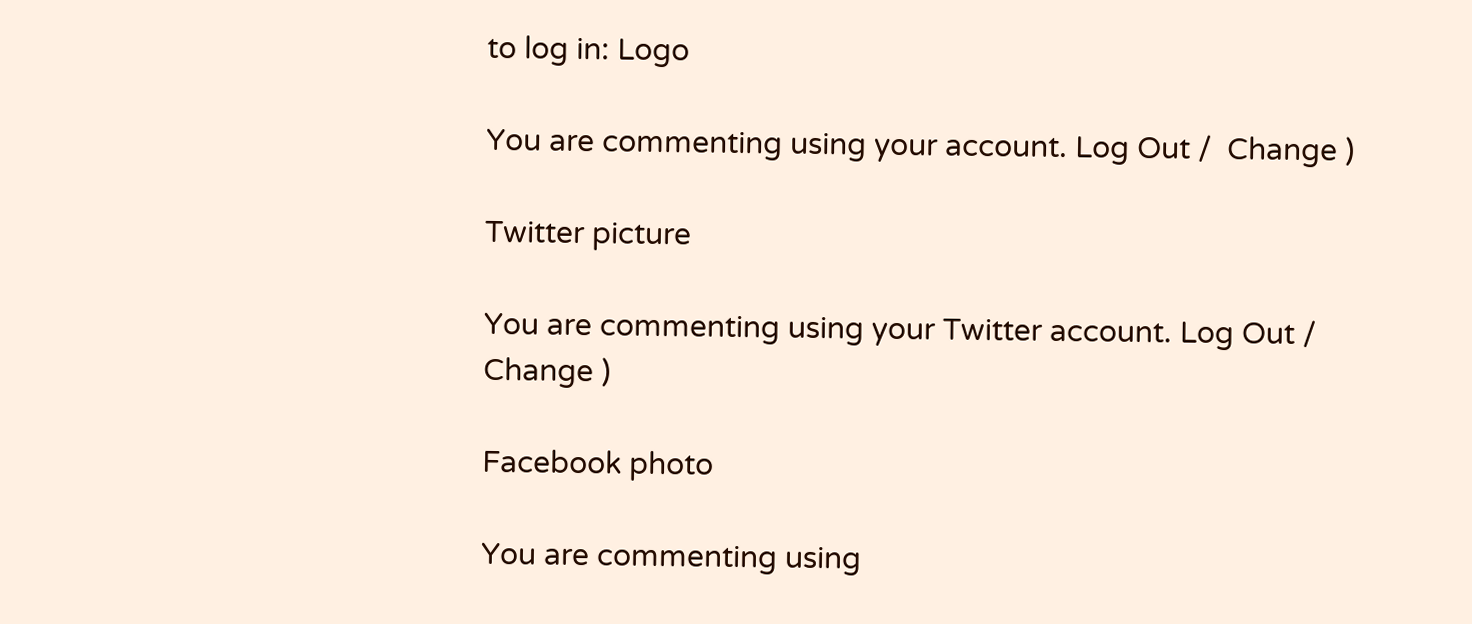to log in: Logo

You are commenting using your account. Log Out /  Change )

Twitter picture

You are commenting using your Twitter account. Log Out /  Change )

Facebook photo

You are commenting using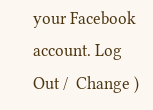your Facebook account. Log Out /  Change )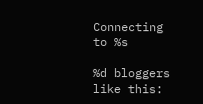Connecting to %s

%d bloggers like this: